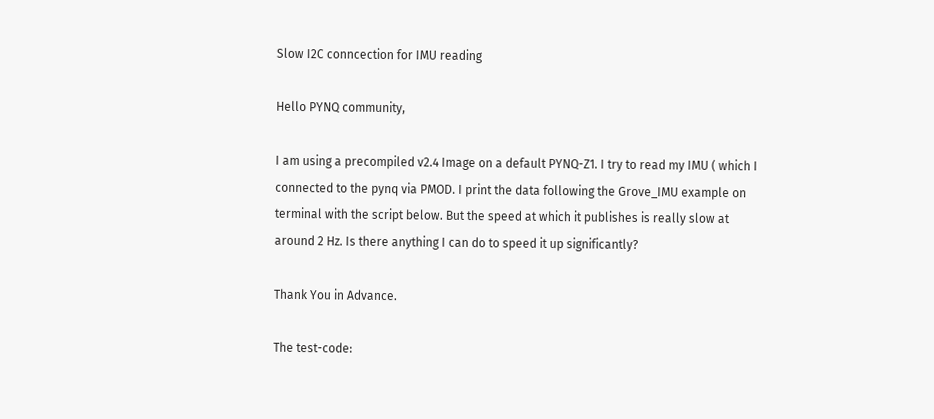Slow I2C conncection for IMU reading

Hello PYNQ community,

I am using a precompiled v2.4 Image on a default PYNQ-Z1. I try to read my IMU ( which I connected to the pynq via PMOD. I print the data following the Grove_IMU example on terminal with the script below. But the speed at which it publishes is really slow at around 2 Hz. Is there anything I can do to speed it up significantly?

Thank You in Advance.

The test-code: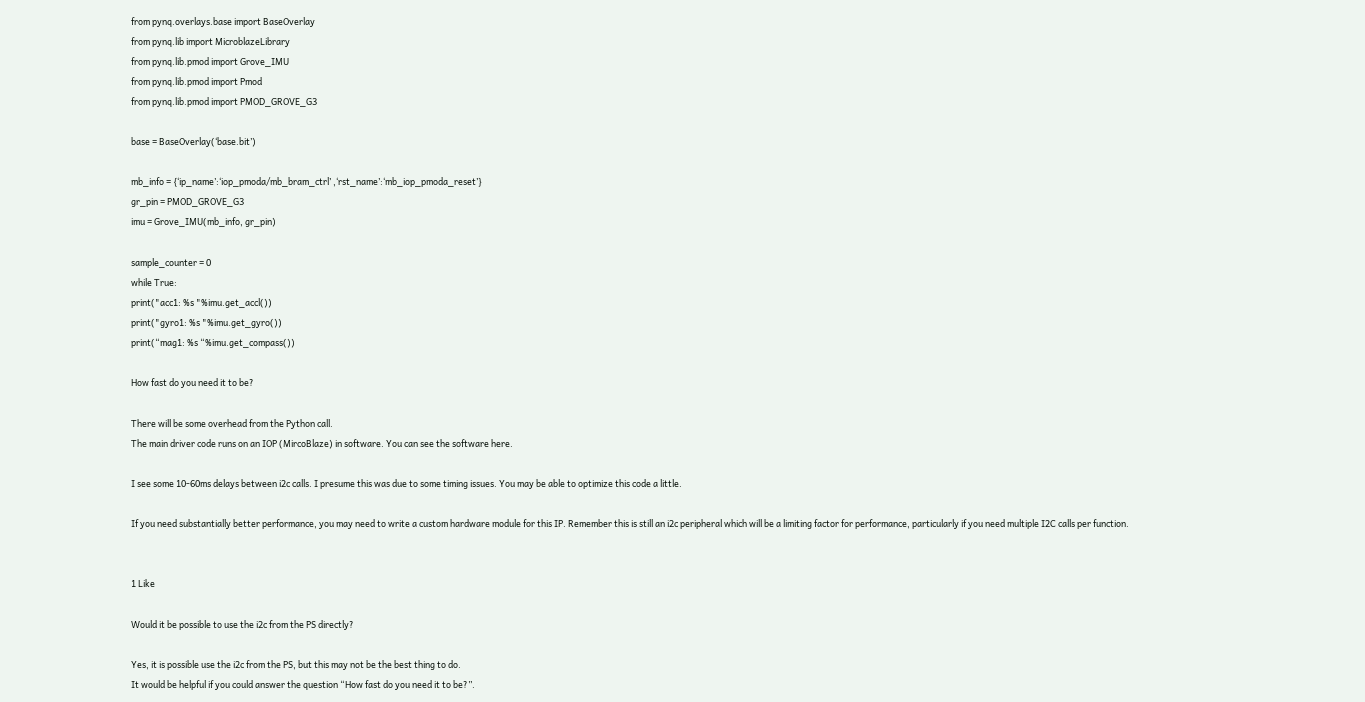from pynq.overlays.base import BaseOverlay
from pynq.lib import MicroblazeLibrary
from pynq.lib.pmod import Grove_IMU
from pynq.lib.pmod import Pmod
from pynq.lib.pmod import PMOD_GROVE_G3

base = BaseOverlay(‘base.bit’)

mb_info = {‘ip_name’:‘iop_pmoda/mb_bram_ctrl’ ,‘rst_name’:‘mb_iop_pmoda_reset’}
gr_pin = PMOD_GROVE_G3
imu = Grove_IMU(mb_info, gr_pin)

sample_counter = 0
while True:
print("acc1: %s "%imu.get_accl())
print("gyro1: %s "%imu.get_gyro())
print(“mag1: %s “%imu.get_compass())

How fast do you need it to be?

There will be some overhead from the Python call.
The main driver code runs on an IOP (MircoBlaze) in software. You can see the software here.

I see some 10-60ms delays between i2c calls. I presume this was due to some timing issues. You may be able to optimize this code a little.

If you need substantially better performance, you may need to write a custom hardware module for this IP. Remember this is still an i2c peripheral which will be a limiting factor for performance, particularly if you need multiple I2C calls per function.


1 Like

Would it be possible to use the i2c from the PS directly?

Yes, it is possible use the i2c from the PS, but this may not be the best thing to do.
It would be helpful if you could answer the question “How fast do you need it to be?”.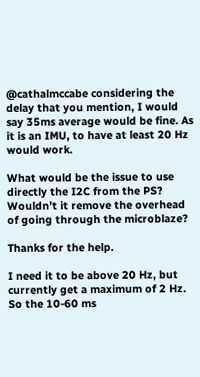@cathalmccabe considering the delay that you mention, I would say 35ms average would be fine. As it is an IMU, to have at least 20 Hz would work.

What would be the issue to use directly the I2C from the PS? Wouldn’t it remove the overhead of going through the microblaze?

Thanks for the help.

I need it to be above 20 Hz, but currently get a maximum of 2 Hz. So the 10-60 ms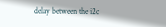delay between the i2c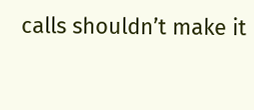calls shouldn’t make it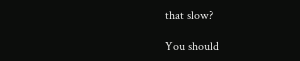that slow?

You should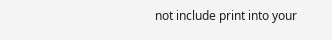not include print into your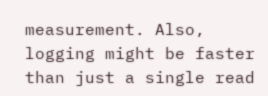measurement. Also, logging might be faster than just a single read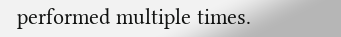performed multiple times.